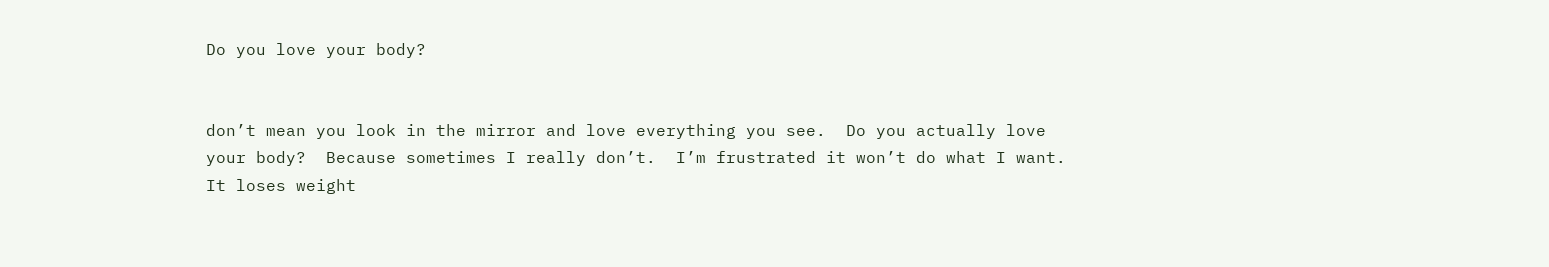Do you love your body?


don’t mean you look in the mirror and love everything you see.  Do you actually love your body?  Because sometimes I really don’t.  I’m frustrated it won’t do what I want.  It loses weight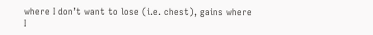where I don’t want to lose (i.e. chest), gains where I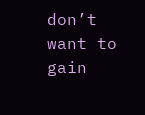don’t want to gain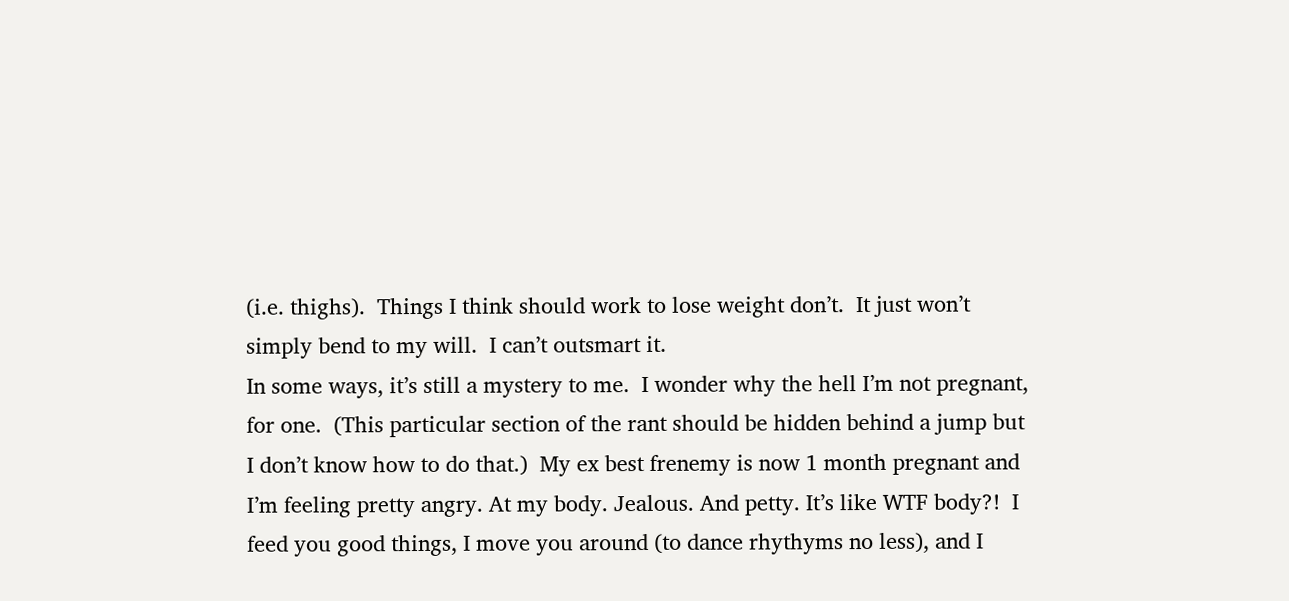(i.e. thighs).  Things I think should work to lose weight don’t.  It just won’t simply bend to my will.  I can’t outsmart it.
In some ways, it’s still a mystery to me.  I wonder why the hell I’m not pregnant, for one.  (This particular section of the rant should be hidden behind a jump but I don’t know how to do that.)  My ex best frenemy is now 1 month pregnant and I’m feeling pretty angry. At my body. Jealous. And petty. It’s like WTF body?!  I feed you good things, I move you around (to dance rhythyms no less), and I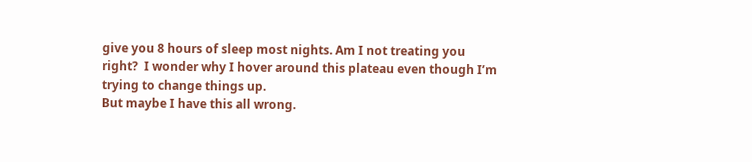give you 8 hours of sleep most nights. Am I not treating you right?  I wonder why I hover around this plateau even though I’m trying to change things up.
But maybe I have this all wrong.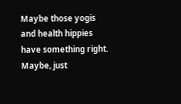Maybe those yogis and health hippies have something right.  Maybe, just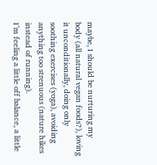maybe, I should be nurturing my body (all natural vegan foods?), loving it unconditionally, doing only soothing exercises (yoga), avoiding anything too strenuous (nature hikes instead of running).
I’m feeling a little off balance, a little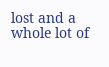lost and a whole lot of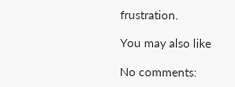frustration.

You may also like

No comments: